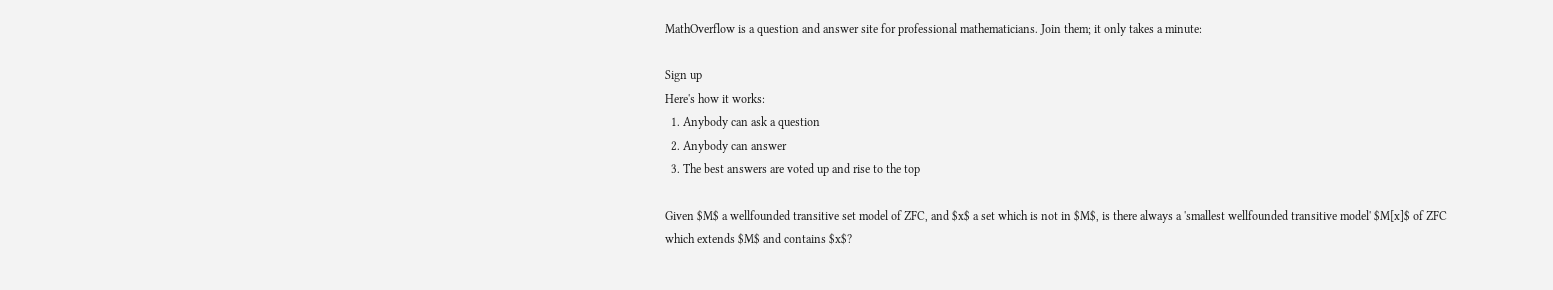MathOverflow is a question and answer site for professional mathematicians. Join them; it only takes a minute:

Sign up
Here's how it works:
  1. Anybody can ask a question
  2. Anybody can answer
  3. The best answers are voted up and rise to the top

Given $M$ a wellfounded transitive set model of ZFC, and $x$ a set which is not in $M$, is there always a 'smallest wellfounded transitive model' $M[x]$ of ZFC which extends $M$ and contains $x$?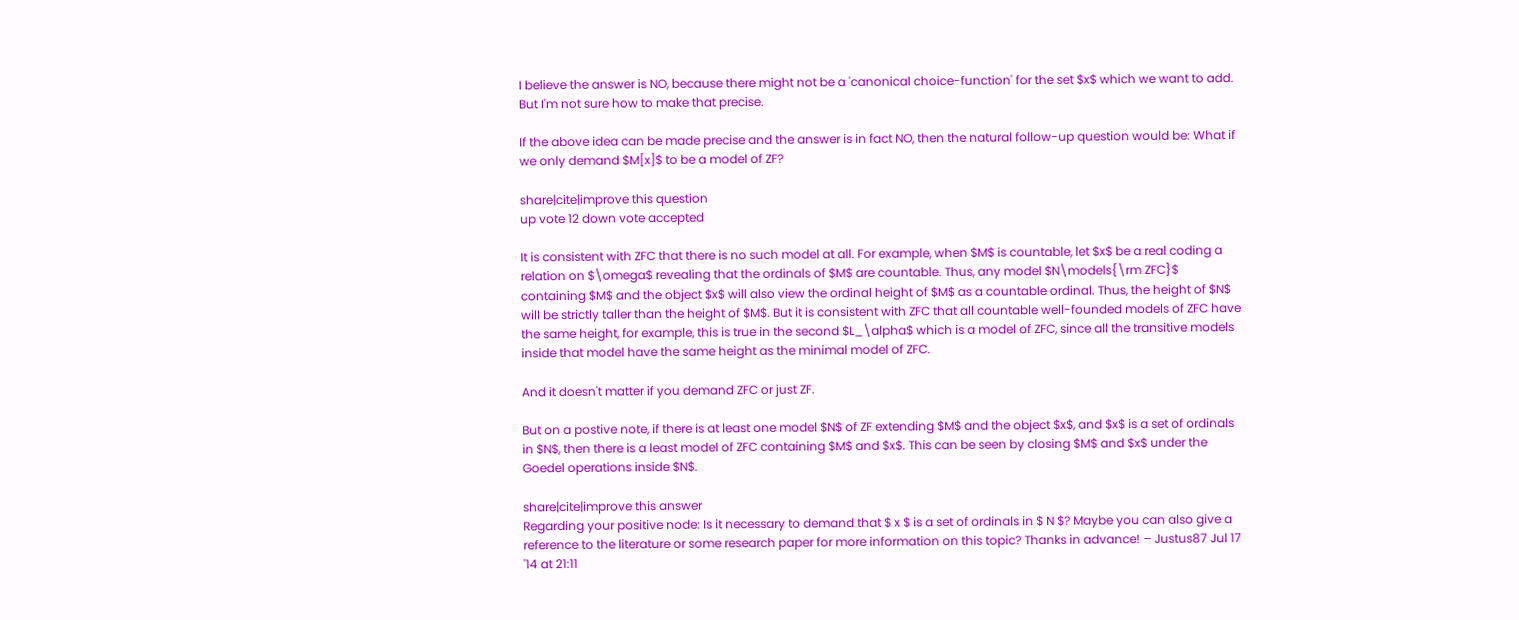I believe the answer is NO, because there might not be a 'canonical choice-function' for the set $x$ which we want to add. But I'm not sure how to make that precise.

If the above idea can be made precise and the answer is in fact NO, then the natural follow-up question would be: What if we only demand $M[x]$ to be a model of ZF?

share|cite|improve this question
up vote 12 down vote accepted

It is consistent with ZFC that there is no such model at all. For example, when $M$ is countable, let $x$ be a real coding a relation on $\omega$ revealing that the ordinals of $M$ are countable. Thus, any model $N\models{\rm ZFC}$ containing $M$ and the object $x$ will also view the ordinal height of $M$ as a countable ordinal. Thus, the height of $N$ will be strictly taller than the height of $M$. But it is consistent with ZFC that all countable well-founded models of ZFC have the same height, for example, this is true in the second $L_\alpha$ which is a model of ZFC, since all the transitive models inside that model have the same height as the minimal model of ZFC.

And it doesn't matter if you demand ZFC or just ZF.

But on a postive note, if there is at least one model $N$ of ZF extending $M$ and the object $x$, and $x$ is a set of ordinals in $N$, then there is a least model of ZFC containing $M$ and $x$. This can be seen by closing $M$ and $x$ under the Goedel operations inside $N$.

share|cite|improve this answer
Regarding your positive node: Is it necessary to demand that $ x $ is a set of ordinals in $ N $? Maybe you can also give a reference to the literature or some research paper for more information on this topic? Thanks in advance! – Justus87 Jul 17 '14 at 21:11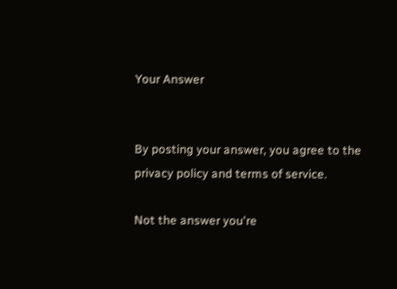Your Answer


By posting your answer, you agree to the privacy policy and terms of service.

Not the answer you're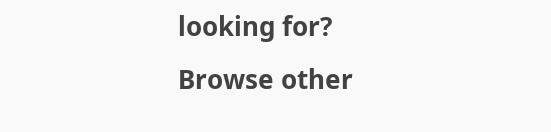looking for? Browse other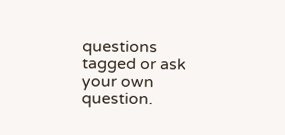questions tagged or ask your own question.